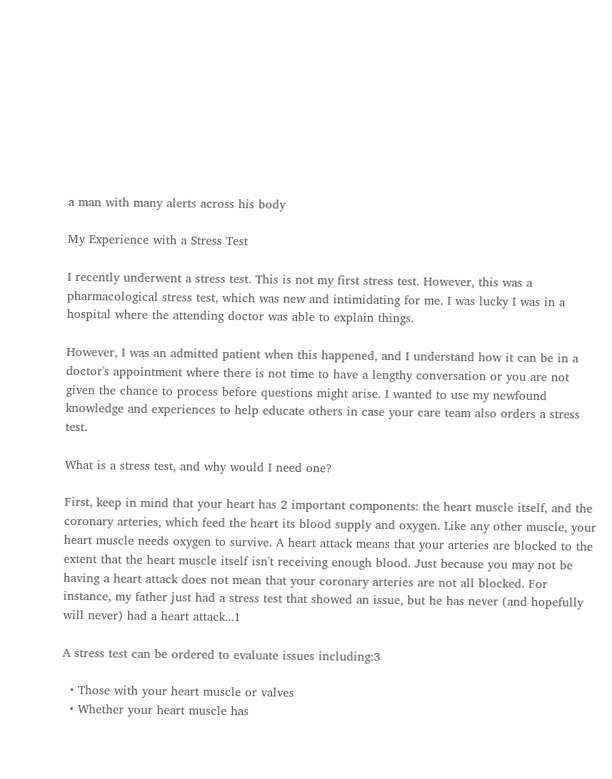a man with many alerts across his body

My Experience with a Stress Test

I recently underwent a stress test. This is not my first stress test. However, this was a pharmacological stress test, which was new and intimidating for me. I was lucky I was in a hospital where the attending doctor was able to explain things.

However, I was an admitted patient when this happened, and I understand how it can be in a doctor's appointment where there is not time to have a lengthy conversation or you are not given the chance to process before questions might arise. I wanted to use my newfound knowledge and experiences to help educate others in case your care team also orders a stress test.

What is a stress test, and why would I need one?

First, keep in mind that your heart has 2 important components: the heart muscle itself, and the coronary arteries, which feed the heart its blood supply and oxygen. Like any other muscle, your heart muscle needs oxygen to survive. A heart attack means that your arteries are blocked to the extent that the heart muscle itself isn't receiving enough blood. Just because you may not be having a heart attack does not mean that your coronary arteries are not all blocked. For instance, my father just had a stress test that showed an issue, but he has never (and hopefully will never) had a heart attack...1

A stress test can be ordered to evaluate issues including:3

  • Those with your heart muscle or valves
  • Whether your heart muscle has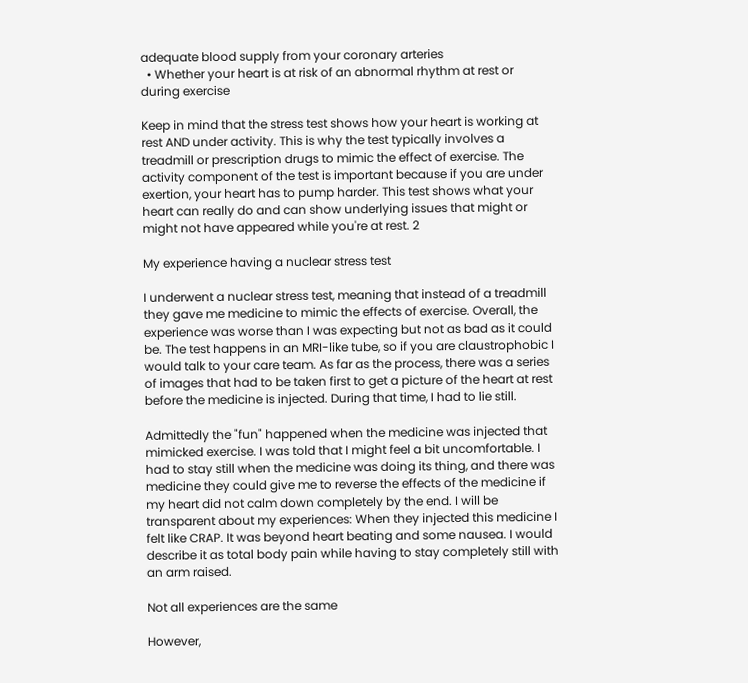adequate blood supply from your coronary arteries
  • Whether your heart is at risk of an abnormal rhythm at rest or during exercise

Keep in mind that the stress test shows how your heart is working at rest AND under activity. This is why the test typically involves a treadmill or prescription drugs to mimic the effect of exercise. The activity component of the test is important because if you are under exertion, your heart has to pump harder. This test shows what your heart can really do and can show underlying issues that might or might not have appeared while you're at rest. 2

My experience having a nuclear stress test

I underwent a nuclear stress test, meaning that instead of a treadmill they gave me medicine to mimic the effects of exercise. Overall, the experience was worse than I was expecting but not as bad as it could be. The test happens in an MRI-like tube, so if you are claustrophobic I would talk to your care team. As far as the process, there was a series of images that had to be taken first to get a picture of the heart at rest before the medicine is injected. During that time, I had to lie still.

Admittedly the "fun" happened when the medicine was injected that mimicked exercise. I was told that I might feel a bit uncomfortable. I had to stay still when the medicine was doing its thing, and there was medicine they could give me to reverse the effects of the medicine if my heart did not calm down completely by the end. I will be transparent about my experiences: When they injected this medicine I felt like CRAP. It was beyond heart beating and some nausea. I would describe it as total body pain while having to stay completely still with an arm raised.

Not all experiences are the same

However,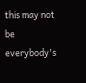this may not be everybody's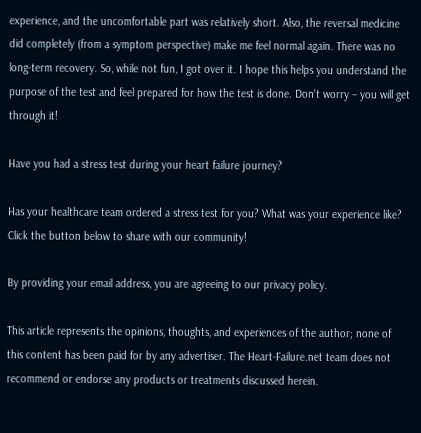experience, and the uncomfortable part was relatively short. Also, the reversal medicine did completely (from a symptom perspective) make me feel normal again. There was no long-term recovery. So, while not fun, I got over it. I hope this helps you understand the purpose of the test and feel prepared for how the test is done. Don't worry – you will get through it!

Have you had a stress test during your heart failure journey?

Has your healthcare team ordered a stress test for you? What was your experience like? Click the button below to share with our community!

By providing your email address, you are agreeing to our privacy policy.

This article represents the opinions, thoughts, and experiences of the author; none of this content has been paid for by any advertiser. The Heart-Failure.net team does not recommend or endorse any products or treatments discussed herein.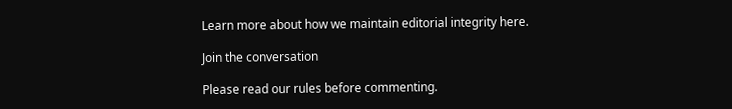Learn more about how we maintain editorial integrity here.

Join the conversation

Please read our rules before commenting.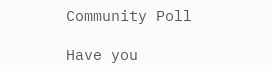Community Poll

Have you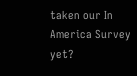taken our In America Survey yet?